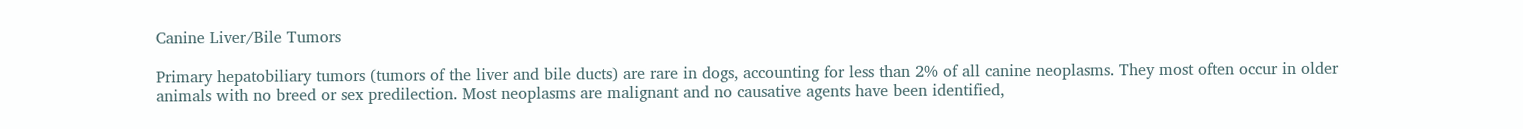Canine Liver/Bile Tumors

Primary hepatobiliary tumors (tumors of the liver and bile ducts) are rare in dogs, accounting for less than 2% of all canine neoplasms. They most often occur in older animals with no breed or sex predilection. Most neoplasms are malignant and no causative agents have been identified,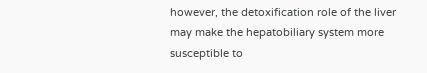however, the detoxification role of the liver may make the hepatobiliary system more susceptible to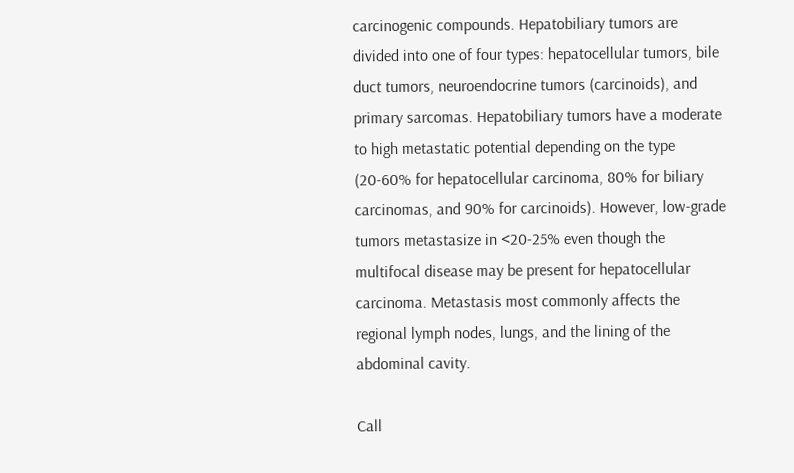carcinogenic compounds. Hepatobiliary tumors are divided into one of four types: hepatocellular tumors, bile duct tumors, neuroendocrine tumors (carcinoids), and primary sarcomas. Hepatobiliary tumors have a moderate to high metastatic potential depending on the type (20-60% for hepatocellular carcinoma, 80% for biliary carcinomas, and 90% for carcinoids). However, low-grade tumors metastasize in <20-25% even though the multifocal disease may be present for hepatocellular carcinoma. Metastasis most commonly affects the regional lymph nodes, lungs, and the lining of the abdominal cavity.

Call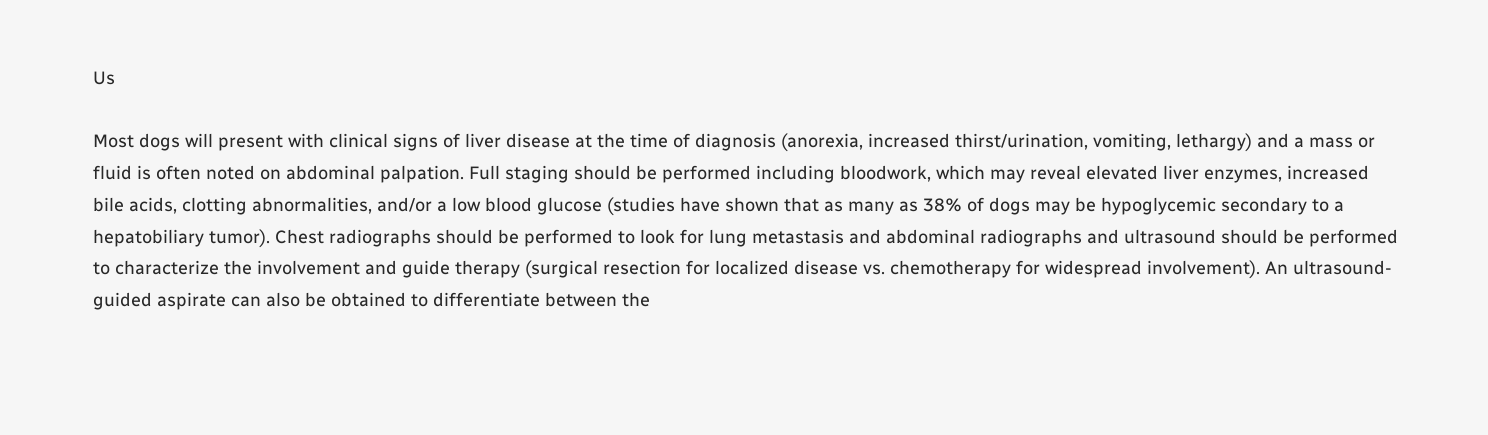Us

Most dogs will present with clinical signs of liver disease at the time of diagnosis (anorexia, increased thirst/urination, vomiting, lethargy) and a mass or fluid is often noted on abdominal palpation. Full staging should be performed including bloodwork, which may reveal elevated liver enzymes, increased bile acids, clotting abnormalities, and/or a low blood glucose (studies have shown that as many as 38% of dogs may be hypoglycemic secondary to a hepatobiliary tumor). Chest radiographs should be performed to look for lung metastasis and abdominal radiographs and ultrasound should be performed to characterize the involvement and guide therapy (surgical resection for localized disease vs. chemotherapy for widespread involvement). An ultrasound-guided aspirate can also be obtained to differentiate between the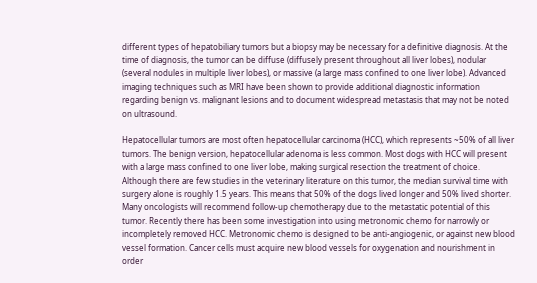different types of hepatobiliary tumors but a biopsy may be necessary for a definitive diagnosis. At the time of diagnosis, the tumor can be diffuse (diffusely present throughout all liver lobes), nodular (several nodules in multiple liver lobes), or massive (a large mass confined to one liver lobe). Advanced imaging techniques such as MRI have been shown to provide additional diagnostic information regarding benign vs. malignant lesions and to document widespread metastasis that may not be noted on ultrasound.

Hepatocellular tumors are most often hepatocellular carcinoma (HCC), which represents ~50% of all liver tumors. The benign version, hepatocellular adenoma is less common. Most dogs with HCC will present with a large mass confined to one liver lobe, making surgical resection the treatment of choice. Although there are few studies in the veterinary literature on this tumor, the median survival time with surgery alone is roughly 1.5 years. This means that 50% of the dogs lived longer and 50% lived shorter. Many oncologists will recommend follow-up chemotherapy due to the metastatic potential of this tumor. Recently there has been some investigation into using metronomic chemo for narrowly or incompletely removed HCC. Metronomic chemo is designed to be anti-angiogenic, or against new blood vessel formation. Cancer cells must acquire new blood vessels for oxygenation and nourishment in order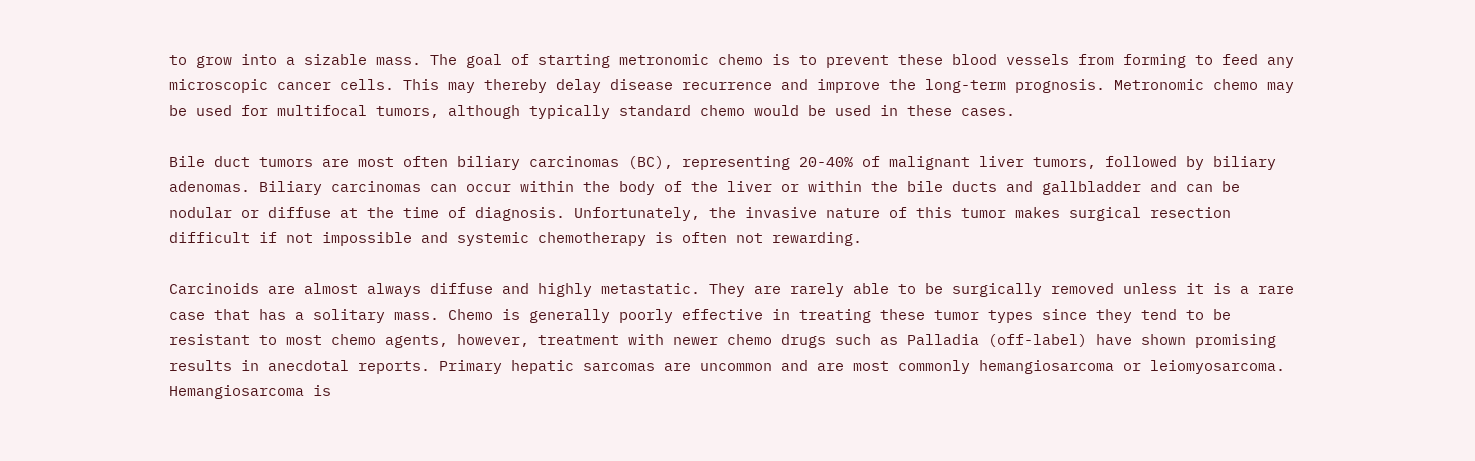to grow into a sizable mass. The goal of starting metronomic chemo is to prevent these blood vessels from forming to feed any microscopic cancer cells. This may thereby delay disease recurrence and improve the long-term prognosis. Metronomic chemo may be used for multifocal tumors, although typically standard chemo would be used in these cases.

Bile duct tumors are most often biliary carcinomas (BC), representing 20-40% of malignant liver tumors, followed by biliary adenomas. Biliary carcinomas can occur within the body of the liver or within the bile ducts and gallbladder and can be nodular or diffuse at the time of diagnosis. Unfortunately, the invasive nature of this tumor makes surgical resection difficult if not impossible and systemic chemotherapy is often not rewarding.

Carcinoids are almost always diffuse and highly metastatic. They are rarely able to be surgically removed unless it is a rare case that has a solitary mass. Chemo is generally poorly effective in treating these tumor types since they tend to be resistant to most chemo agents, however, treatment with newer chemo drugs such as Palladia (off-label) have shown promising results in anecdotal reports. Primary hepatic sarcomas are uncommon and are most commonly hemangiosarcoma or leiomyosarcoma. Hemangiosarcoma is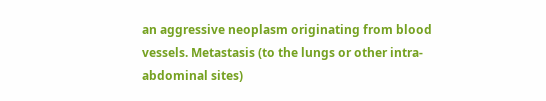an aggressive neoplasm originating from blood vessels. Metastasis (to the lungs or other intra-abdominal sites)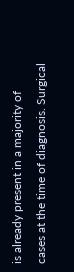is already present in a majority of cases at the time of diagnosis. Surgical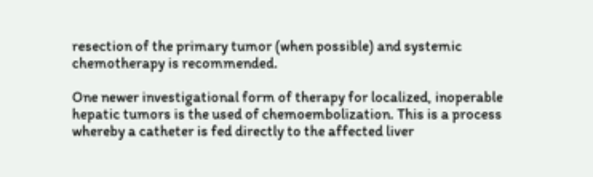resection of the primary tumor (when possible) and systemic chemotherapy is recommended.

One newer investigational form of therapy for localized, inoperable hepatic tumors is the used of chemoembolization. This is a process whereby a catheter is fed directly to the affected liver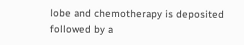lobe and chemotherapy is deposited followed by a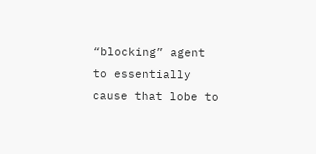“blocking” agent to essentially cause that lobe to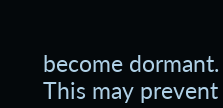become dormant. This may prevent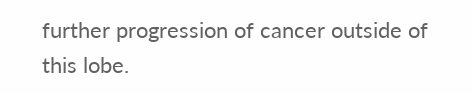further progression of cancer outside of this lobe.